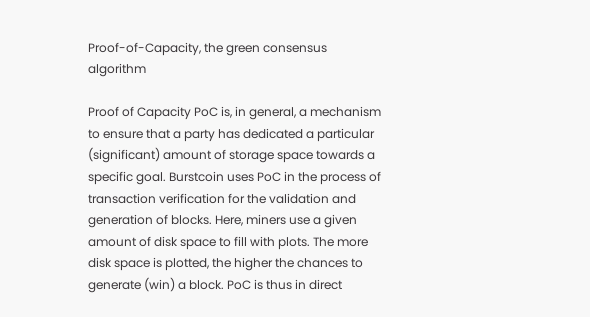Proof-of-Capacity, the green consensus algorithm

Proof of Capacity PoC is, in general, a mechanism to ensure that a party has dedicated a particular (significant) amount of storage space towards a specific goal. Burstcoin uses PoC in the process of transaction verification for the validation and generation of blocks. Here, miners use a given amount of disk space to fill with plots. The more disk space is plotted, the higher the chances to generate (win) a block. PoC is thus in direct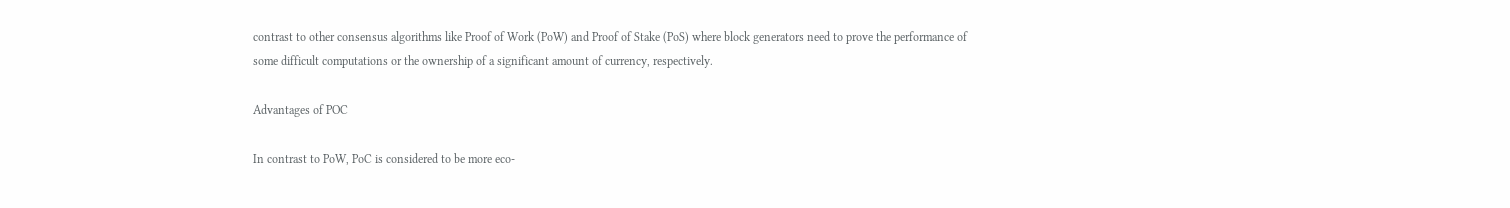contrast to other consensus algorithms like Proof of Work (PoW) and Proof of Stake (PoS) where block generators need to prove the performance of some difficult computations or the ownership of a significant amount of currency, respectively.

Advantages of POC

In contrast to PoW, PoC is considered to be more eco-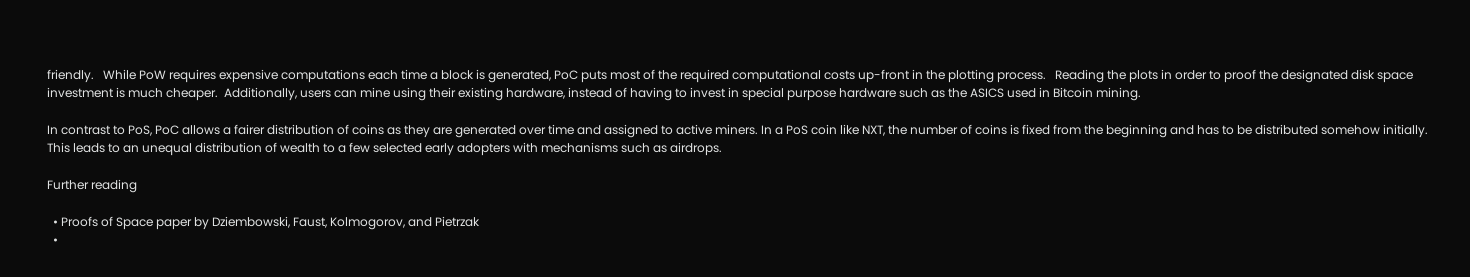friendly.   While PoW requires expensive computations each time a block is generated, PoC puts most of the required computational costs up-front in the plotting process.   Reading the plots in order to proof the designated disk space investment is much cheaper.  Additionally, users can mine using their existing hardware, instead of having to invest in special purpose hardware such as the ASICS used in Bitcoin mining.

In contrast to PoS, PoC allows a fairer distribution of coins as they are generated over time and assigned to active miners. In a PoS coin like NXT, the number of coins is fixed from the beginning and has to be distributed somehow initially. This leads to an unequal distribution of wealth to a few selected early adopters with mechanisms such as airdrops.

Further reading

  • Proofs of Space paper by Dziembowski, Faust, Kolmogorov, and Pietrzak
  •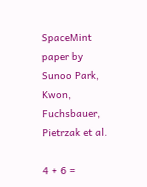SpaceMint paper by Sunoo Park, Kwon, Fuchsbauer, Pietrzak et al.

4 + 6 =